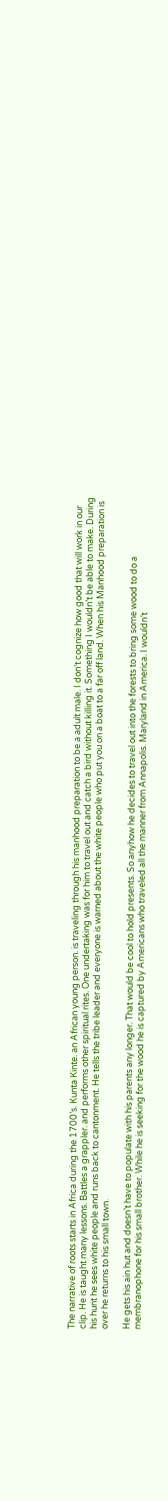The narrative of roots starts in Africa during the 1700’s. Kunta Kinte. an African young person. is traveling through his manhood preparation to be a adult male. I don’t cognize how good that will work in our clip. He is taught many lessons. Battles a grappler. and performs other spiritual rites. One undertaking was for him to travel out and catch a bird without killing it. Something I wouldn’t be able to make. During his hunt he sees white people and runs back to cantonment. He tells the tribe leader and everyone is warned about the white people who put you on a boat to a far off land. When his Manhood preparation is over he returns to his small town.

He gets his ain hut and doesn’t have to populate with his parents any longer. That would be cool to hold presents. So anyhow he decides to travel out into the forests to bring some wood to do a membranophone for his small brother. While he is seeking for the wood he is captured by Americans who traveled all the manner from Annapolis. Maryland in America. I wouldn’t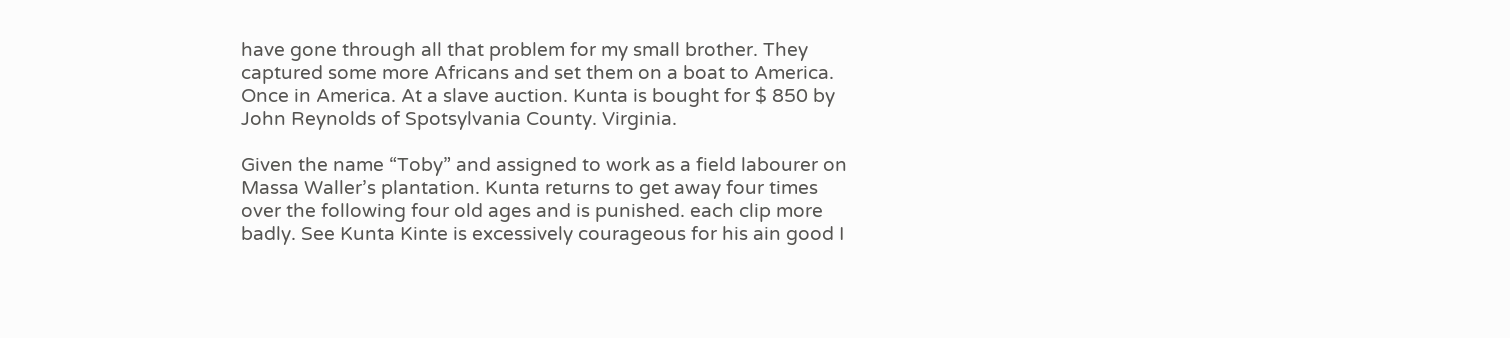have gone through all that problem for my small brother. They captured some more Africans and set them on a boat to America. Once in America. At a slave auction. Kunta is bought for $ 850 by John Reynolds of Spotsylvania County. Virginia.

Given the name “Toby” and assigned to work as a field labourer on Massa Waller’s plantation. Kunta returns to get away four times over the following four old ages and is punished. each clip more badly. See Kunta Kinte is excessively courageous for his ain good I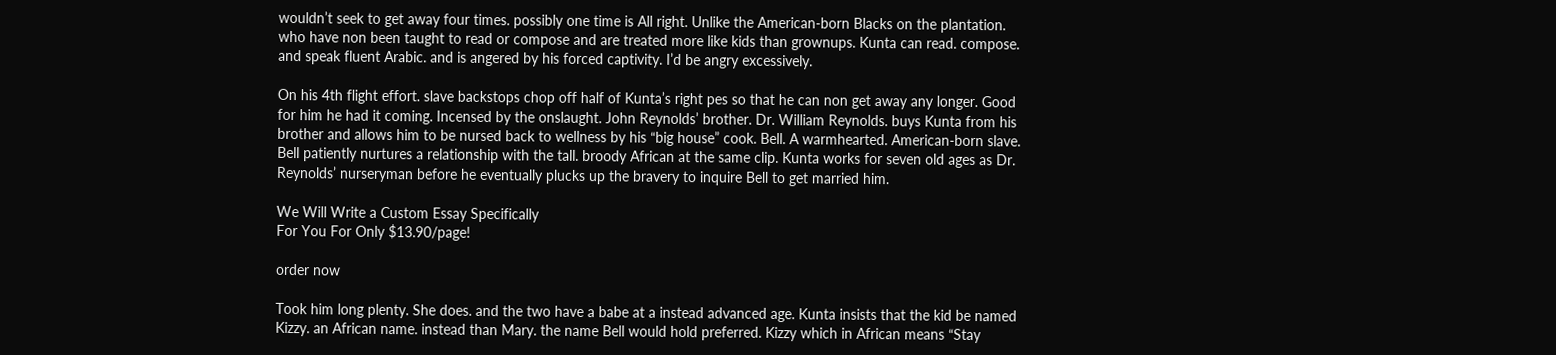wouldn’t seek to get away four times. possibly one time is All right. Unlike the American-born Blacks on the plantation. who have non been taught to read or compose and are treated more like kids than grownups. Kunta can read. compose. and speak fluent Arabic. and is angered by his forced captivity. I’d be angry excessively.

On his 4th flight effort. slave backstops chop off half of Kunta’s right pes so that he can non get away any longer. Good for him he had it coming. Incensed by the onslaught. John Reynolds’ brother. Dr. William Reynolds. buys Kunta from his brother and allows him to be nursed back to wellness by his “big house” cook. Bell. A warmhearted. American-born slave. Bell patiently nurtures a relationship with the tall. broody African at the same clip. Kunta works for seven old ages as Dr. Reynolds’ nurseryman before he eventually plucks up the bravery to inquire Bell to get married him.

We Will Write a Custom Essay Specifically
For You For Only $13.90/page!

order now

Took him long plenty. She does. and the two have a babe at a instead advanced age. Kunta insists that the kid be named Kizzy. an African name. instead than Mary. the name Bell would hold preferred. Kizzy which in African means “Stay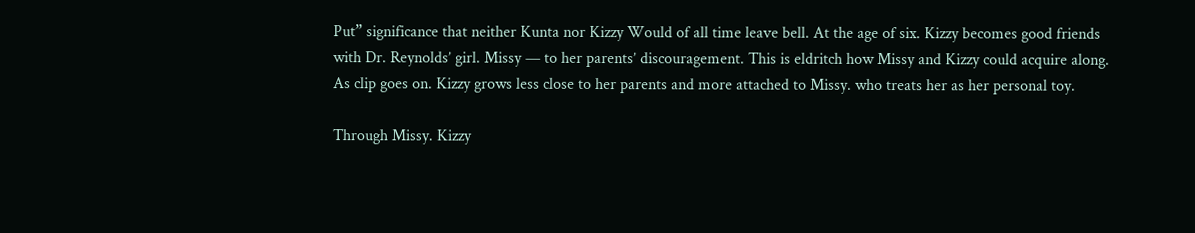Put” significance that neither Kunta nor Kizzy Would of all time leave bell. At the age of six. Kizzy becomes good friends with Dr. Reynolds’ girl. Missy — to her parents’ discouragement. This is eldritch how Missy and Kizzy could acquire along. As clip goes on. Kizzy grows less close to her parents and more attached to Missy. who treats her as her personal toy.

Through Missy. Kizzy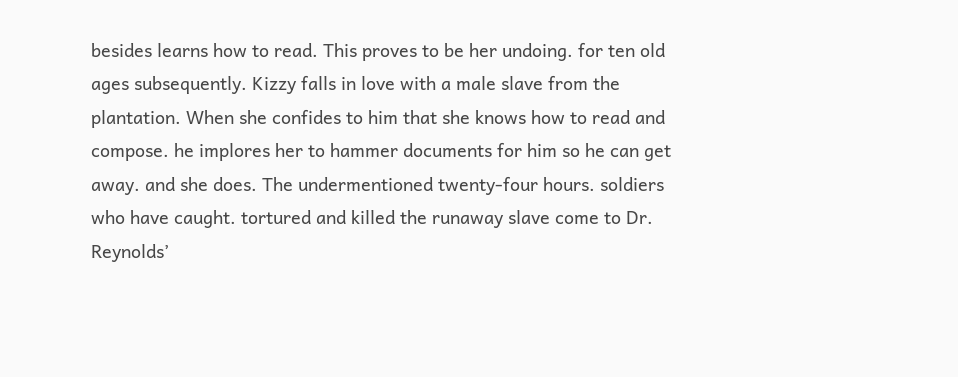besides learns how to read. This proves to be her undoing. for ten old ages subsequently. Kizzy falls in love with a male slave from the plantation. When she confides to him that she knows how to read and compose. he implores her to hammer documents for him so he can get away. and she does. The undermentioned twenty-four hours. soldiers who have caught. tortured and killed the runaway slave come to Dr. Reynolds’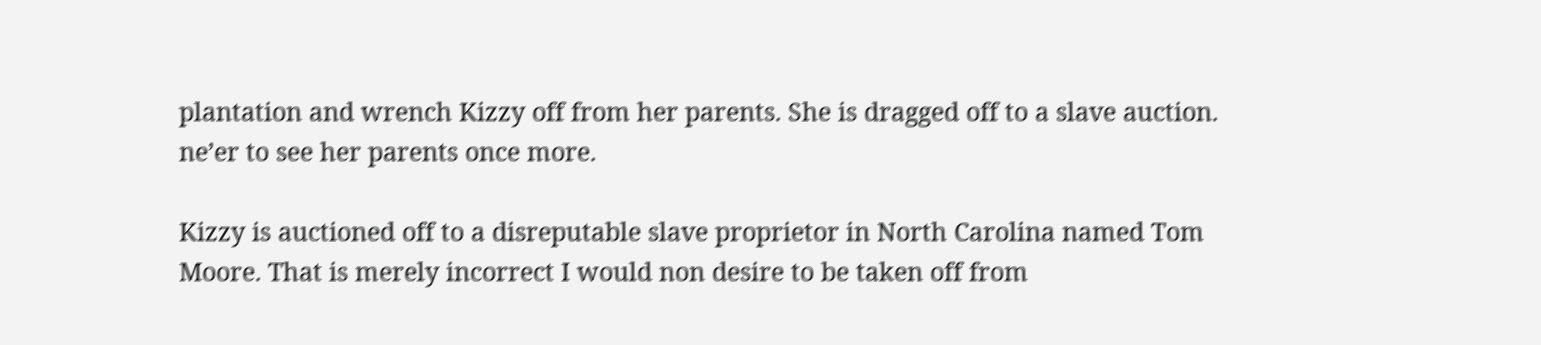plantation and wrench Kizzy off from her parents. She is dragged off to a slave auction. ne’er to see her parents once more.

Kizzy is auctioned off to a disreputable slave proprietor in North Carolina named Tom Moore. That is merely incorrect I would non desire to be taken off from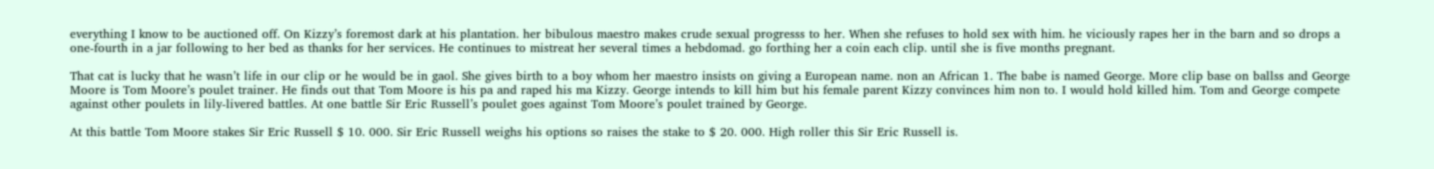everything I know to be auctioned off. On Kizzy’s foremost dark at his plantation. her bibulous maestro makes crude sexual progresss to her. When she refuses to hold sex with him. he viciously rapes her in the barn and so drops a one-fourth in a jar following to her bed as thanks for her services. He continues to mistreat her several times a hebdomad. go forthing her a coin each clip. until she is five months pregnant.

That cat is lucky that he wasn’t life in our clip or he would be in gaol. She gives birth to a boy whom her maestro insists on giving a European name. non an African 1. The babe is named George. More clip base on ballss and George Moore is Tom Moore’s poulet trainer. He finds out that Tom Moore is his pa and raped his ma Kizzy. George intends to kill him but his female parent Kizzy convinces him non to. I would hold killed him. Tom and George compete against other poulets in lily-livered battles. At one battle Sir Eric Russell’s poulet goes against Tom Moore’s poulet trained by George.

At this battle Tom Moore stakes Sir Eric Russell $ 10. 000. Sir Eric Russell weighs his options so raises the stake to $ 20. 000. High roller this Sir Eric Russell is.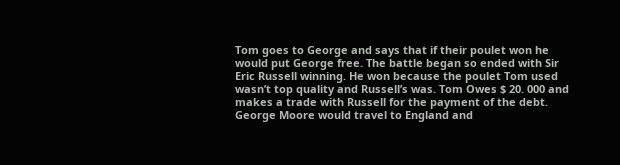Tom goes to George and says that if their poulet won he would put George free. The battle began so ended with Sir Eric Russell winning. He won because the poulet Tom used wasn’t top quality and Russell’s was. Tom Owes $ 20. 000 and makes a trade with Russell for the payment of the debt. George Moore would travel to England and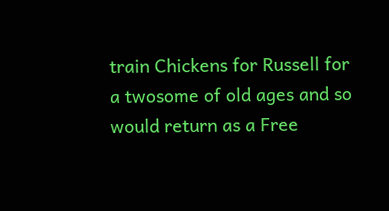train Chickens for Russell for a twosome of old ages and so would return as a Free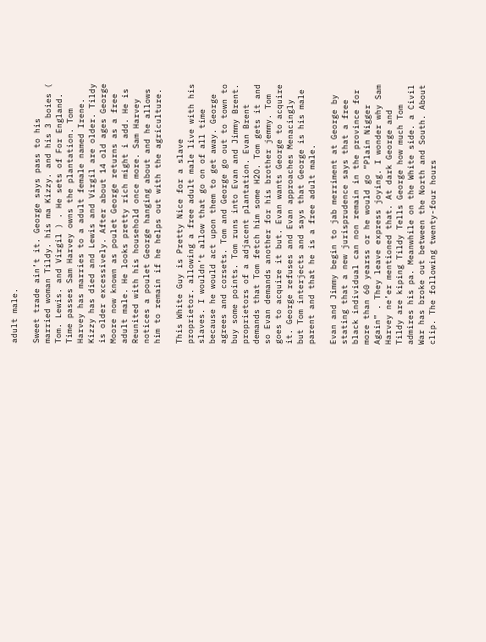adult male.

Sweet trade ain’t it. George says pass to his married woman Tildy. his ma Kizzy. and his 3 boies ( Tom. Lewis. and Virgil ) . He sets of For England. Time passes Sam Harvey owns the plantation. Tom Harvey has marries to a adult female named Irene. Kizzy has died and Lewis and Virgil are older. Tildy is older excessively. After about 14 old ages George Moore now known as poulet George returns as a free adult male. He looks pretty rich might i add. He is Reunited with his household once more. Sam Harvey notices a poulet George hanging about and he allows him to remain if he helps out with the agriculture.

This White Guy is Pretty Nice for a slave proprietor. allowing a free adult male live with his slaves. I wouldn’t allow that go on of all time because he would act upon them to get away. George agrees and corsets. Tom and George go out to town to buy some points. Tom runs into Evan and Jimmy Brent. proprietors of a adjacent plantation. Evan Brent demands that Tom fetch him some H2O. Tom gets it and so Evan demands another for his brother jemmy. Tom goes to acquire it but. Evan wants George to acquire it. George refuses and Evan approaches Menacingly but Tom interjects and says that George is his male parent and that he is a free adult male.

Evan and Jimmy begin to jab merriment at George by stating that a new jurisprudence says that a free black individual can non remain in the province for more than 60 yearss or he would go “Plain Nigger Again” . They leave express joying. I wonder why Sam Harvey ne’er mentioned that. At dark George and Tildy are kiping Tildy Tells George how much Tom admires his pa. Meanwhile on the White side. a Civil War has broke out between the North and South. About clip. The following twenty-four hours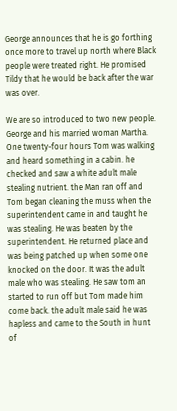George announces that he is go forthing once more to travel up north where Black people were treated right. He promised Tildy that he would be back after the war was over.

We are so introduced to two new people. George and his married woman Martha. One twenty-four hours Tom was walking and heard something in a cabin. he checked and saw a white adult male stealing nutrient. the Man ran off and Tom began cleaning the muss when the superintendent came in and taught he was stealing. He was beaten by the superintendent. He returned place and was being patched up when some one knocked on the door. It was the adult male who was stealing. He saw tom an started to run off but Tom made him come back. the adult male said he was hapless and came to the South in hunt of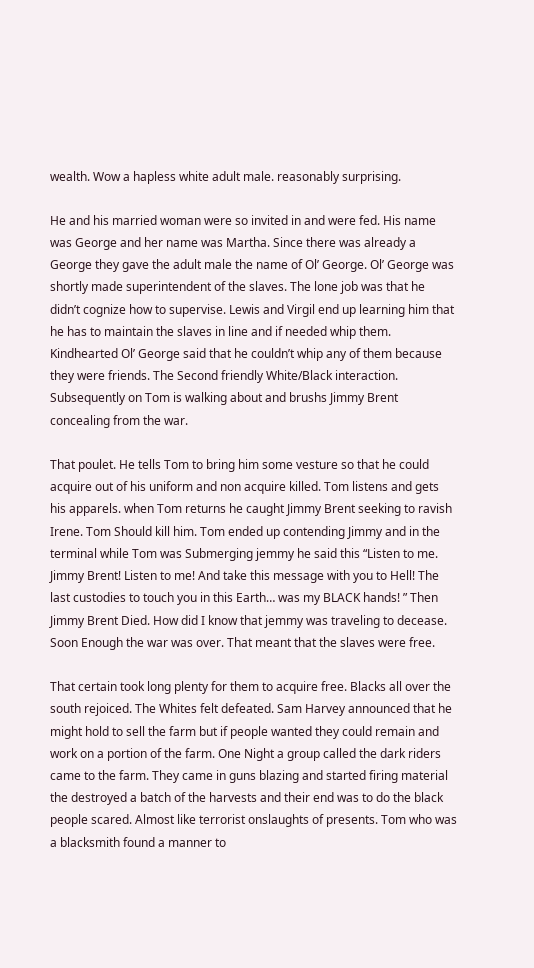wealth. Wow a hapless white adult male. reasonably surprising.

He and his married woman were so invited in and were fed. His name was George and her name was Martha. Since there was already a George they gave the adult male the name of Ol’ George. Ol’ George was shortly made superintendent of the slaves. The lone job was that he didn’t cognize how to supervise. Lewis and Virgil end up learning him that he has to maintain the slaves in line and if needed whip them. Kindhearted Ol’ George said that he couldn’t whip any of them because they were friends. The Second friendly White/Black interaction. Subsequently on Tom is walking about and brushs Jimmy Brent concealing from the war.

That poulet. He tells Tom to bring him some vesture so that he could acquire out of his uniform and non acquire killed. Tom listens and gets his apparels. when Tom returns he caught Jimmy Brent seeking to ravish Irene. Tom Should kill him. Tom ended up contending Jimmy and in the terminal while Tom was Submerging jemmy he said this “Listen to me. Jimmy Brent! Listen to me! And take this message with you to Hell! The last custodies to touch you in this Earth… was my BLACK hands! ” Then Jimmy Brent Died. How did I know that jemmy was traveling to decease. Soon Enough the war was over. That meant that the slaves were free.

That certain took long plenty for them to acquire free. Blacks all over the south rejoiced. The Whites felt defeated. Sam Harvey announced that he might hold to sell the farm but if people wanted they could remain and work on a portion of the farm. One Night a group called the dark riders came to the farm. They came in guns blazing and started firing material the destroyed a batch of the harvests and their end was to do the black people scared. Almost like terrorist onslaughts of presents. Tom who was a blacksmith found a manner to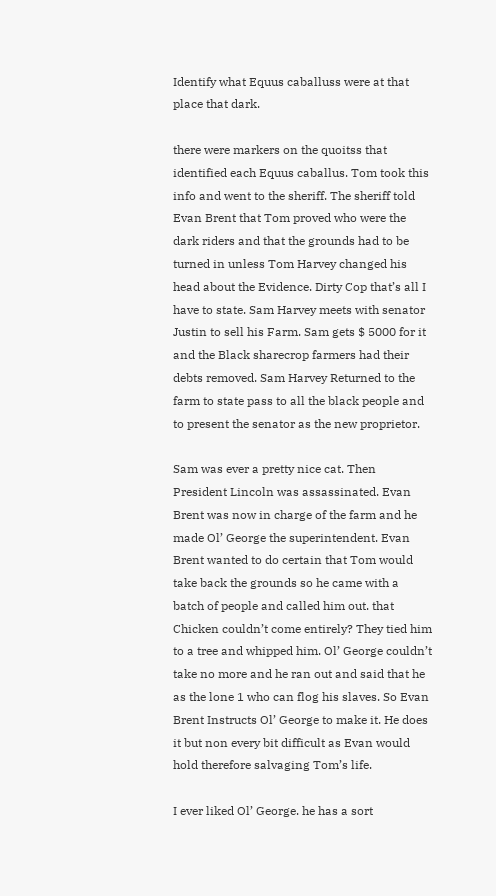Identify what Equus caballuss were at that place that dark.

there were markers on the quoitss that identified each Equus caballus. Tom took this info and went to the sheriff. The sheriff told Evan Brent that Tom proved who were the dark riders and that the grounds had to be turned in unless Tom Harvey changed his head about the Evidence. Dirty Cop that’s all I have to state. Sam Harvey meets with senator Justin to sell his Farm. Sam gets $ 5000 for it and the Black sharecrop farmers had their debts removed. Sam Harvey Returned to the farm to state pass to all the black people and to present the senator as the new proprietor.

Sam was ever a pretty nice cat. Then President Lincoln was assassinated. Evan Brent was now in charge of the farm and he made Ol’ George the superintendent. Evan Brent wanted to do certain that Tom would take back the grounds so he came with a batch of people and called him out. that Chicken couldn’t come entirely? They tied him to a tree and whipped him. Ol’ George couldn’t take no more and he ran out and said that he as the lone 1 who can flog his slaves. So Evan Brent Instructs Ol’ George to make it. He does it but non every bit difficult as Evan would hold therefore salvaging Tom’s life.

I ever liked Ol’ George. he has a sort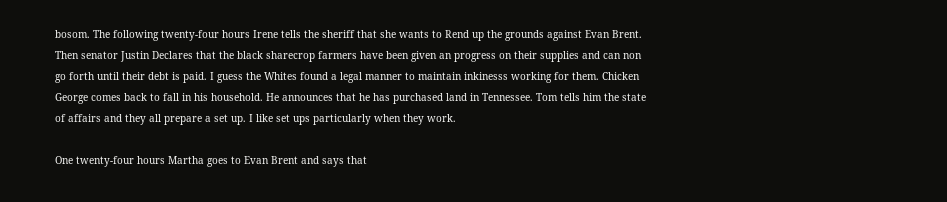bosom. The following twenty-four hours Irene tells the sheriff that she wants to Rend up the grounds against Evan Brent. Then senator Justin Declares that the black sharecrop farmers have been given an progress on their supplies and can non go forth until their debt is paid. I guess the Whites found a legal manner to maintain inkinesss working for them. Chicken George comes back to fall in his household. He announces that he has purchased land in Tennessee. Tom tells him the state of affairs and they all prepare a set up. I like set ups particularly when they work.

One twenty-four hours Martha goes to Evan Brent and says that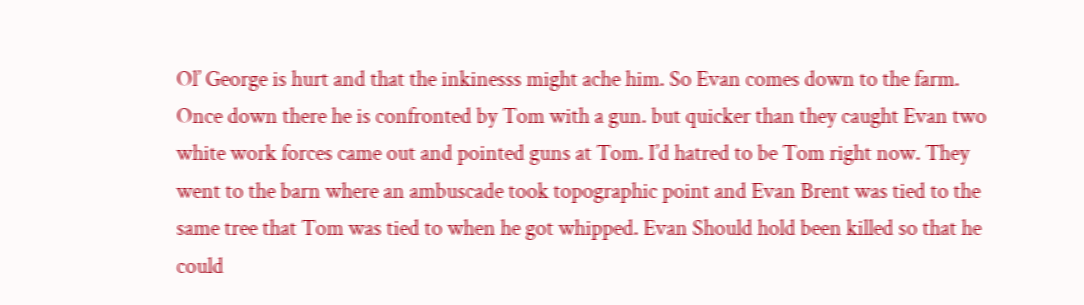Ol’ George is hurt and that the inkinesss might ache him. So Evan comes down to the farm. Once down there he is confronted by Tom with a gun. but quicker than they caught Evan two white work forces came out and pointed guns at Tom. I’d hatred to be Tom right now. They went to the barn where an ambuscade took topographic point and Evan Brent was tied to the same tree that Tom was tied to when he got whipped. Evan Should hold been killed so that he could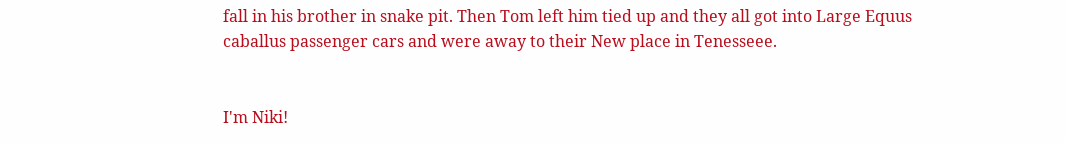fall in his brother in snake pit. Then Tom left him tied up and they all got into Large Equus caballus passenger cars and were away to their New place in Tenesseee.


I'm Niki!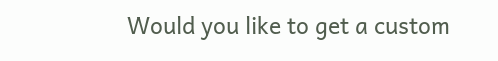Would you like to get a custom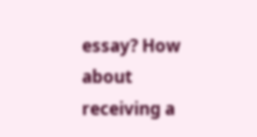essay? How about receiving a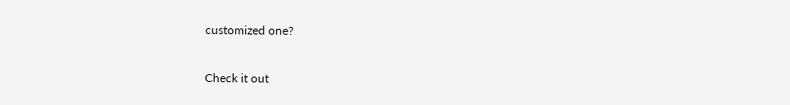customized one?

Check it out